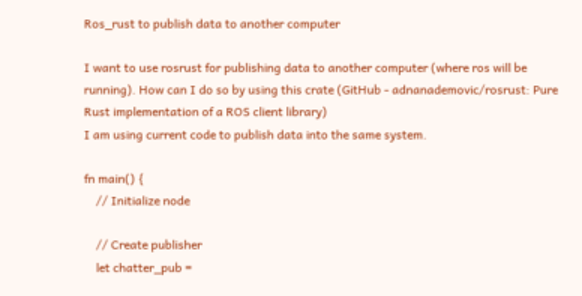Ros_rust to publish data to another computer

I want to use rosrust for publishing data to another computer (where ros will be running). How can I do so by using this crate (GitHub - adnanademovic/rosrust: Pure Rust implementation of a ROS client library)
I am using current code to publish data into the same system.

fn main() {
    // Initialize node

    // Create publisher
    let chatter_pub =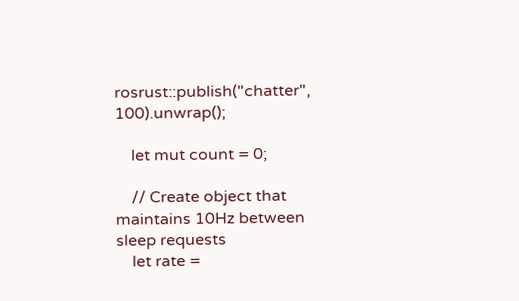rosrust::publish("chatter", 100).unwrap();

    let mut count = 0;

    // Create object that maintains 10Hz between sleep requests
    let rate =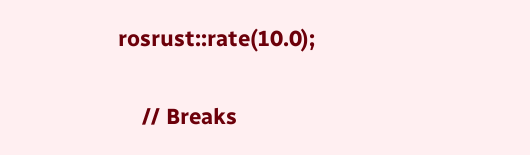rosrust::rate(10.0);

    // Breaks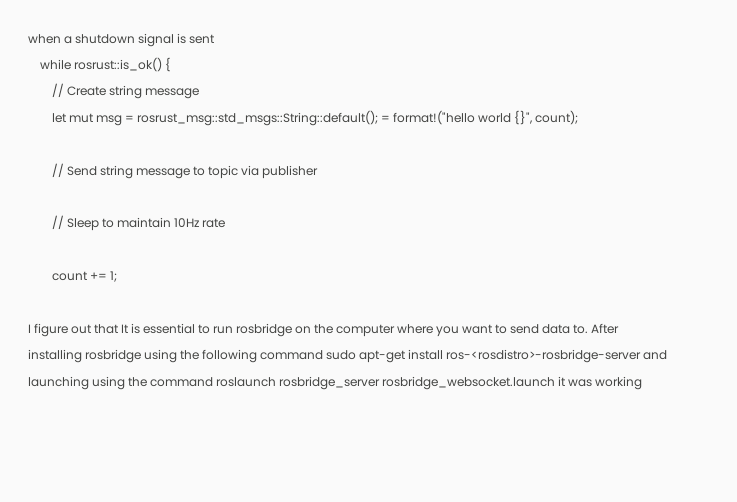when a shutdown signal is sent
    while rosrust::is_ok() {
        // Create string message
        let mut msg = rosrust_msg::std_msgs::String::default(); = format!("hello world {}", count);

        // Send string message to topic via publisher

        // Sleep to maintain 10Hz rate

        count += 1;

I figure out that It is essential to run rosbridge on the computer where you want to send data to. After installing rosbridge using the following command sudo apt-get install ros-<rosdistro>-rosbridge-server and launching using the command roslaunch rosbridge_server rosbridge_websocket.launch it was working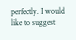perfectly. I would like to suggest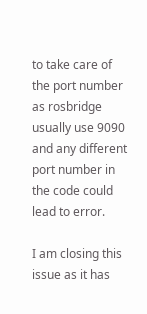to take care of the port number as rosbridge usually use 9090 and any different port number in the code could lead to error.

I am closing this issue as it has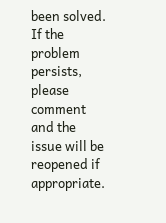been solved. If the problem persists, please comment and the issue will be reopened if appropriate.